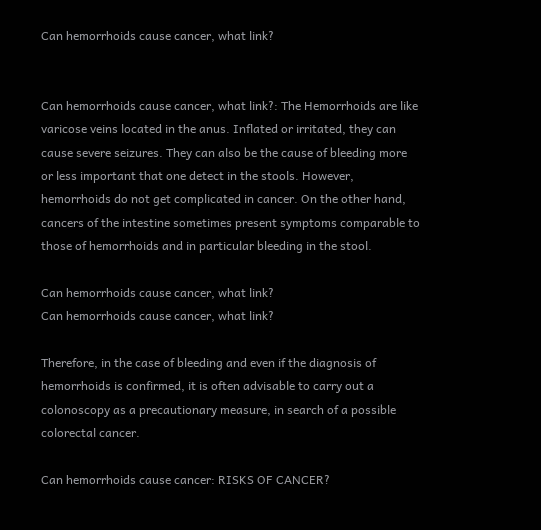Can hemorrhoids cause cancer, what link?


Can hemorrhoids cause cancer, what link?: The Hemorrhoids are like varicose veins located in the anus. Inflated or irritated, they can cause severe seizures. They can also be the cause of bleeding more or less important that one detect in the stools. However, hemorrhoids do not get complicated in cancer. On the other hand, cancers of the intestine sometimes present symptoms comparable to those of hemorrhoids and in particular bleeding in the stool.

Can hemorrhoids cause cancer, what link?
Can hemorrhoids cause cancer, what link?

Therefore, in the case of bleeding and even if the diagnosis of hemorrhoids is confirmed, it is often advisable to carry out a colonoscopy as a precautionary measure, in search of a possible colorectal cancer.

Can hemorrhoids cause cancer: RISKS OF CANCER?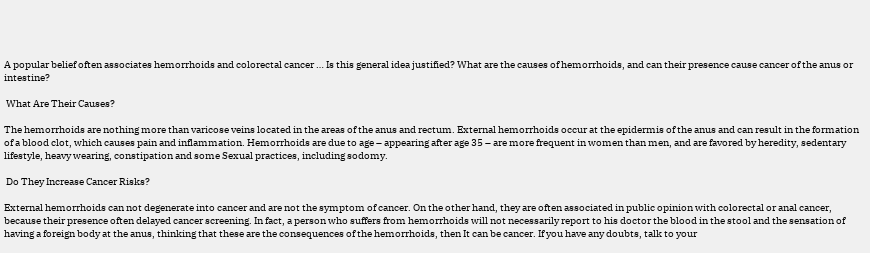A popular belief often associates hemorrhoids and colorectal cancer … Is this general idea justified? What are the causes of hemorrhoids, and can their presence cause cancer of the anus or intestine?

 What Are Their Causes?

The hemorrhoids are nothing more than varicose veins located in the areas of the anus and rectum. External hemorrhoids occur at the epidermis of the anus and can result in the formation of a blood clot, which causes pain and inflammation. Hemorrhoids are due to age – appearing after age 35 – are more frequent in women than men, and are favored by heredity, sedentary lifestyle, heavy wearing, constipation and some Sexual practices, including sodomy.

 Do They Increase Cancer Risks?

External hemorrhoids can not degenerate into cancer and are not the symptom of cancer. On the other hand, they are often associated in public opinion with colorectal or anal cancer, because their presence often delayed cancer screening. In fact, a person who suffers from hemorrhoids will not necessarily report to his doctor the blood in the stool and the sensation of having a foreign body at the anus, thinking that these are the consequences of the hemorrhoids, then It can be cancer. If you have any doubts, talk to your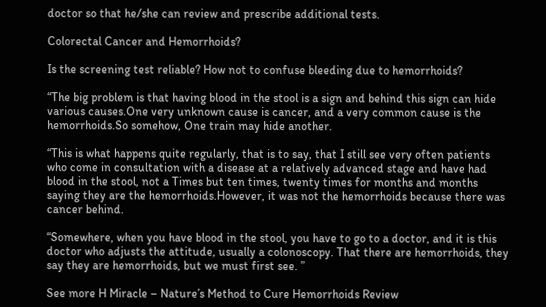doctor so that he/she can review and prescribe additional tests.

Colorectal Cancer and Hemorrhoids?

Is the screening test reliable? How not to confuse bleeding due to hemorrhoids?

“The big problem is that having blood in the stool is a sign and behind this sign can hide various causes.One very unknown cause is cancer, and a very common cause is the hemorrhoids.So somehow, One train may hide another.

“This is what happens quite regularly, that is to say, that I still see very often patients who come in consultation with a disease at a relatively advanced stage and have had blood in the stool, not a Times but ten times, twenty times for months and months saying they are the hemorrhoids.However, it was not the hemorrhoids because there was cancer behind.

“Somewhere, when you have blood in the stool, you have to go to a doctor, and it is this doctor who adjusts the attitude, usually a colonoscopy. That there are hemorrhoids, they say they are hemorrhoids, but we must first see. ”

See more H Miracle – Nature’s Method to Cure Hemorrhoids Review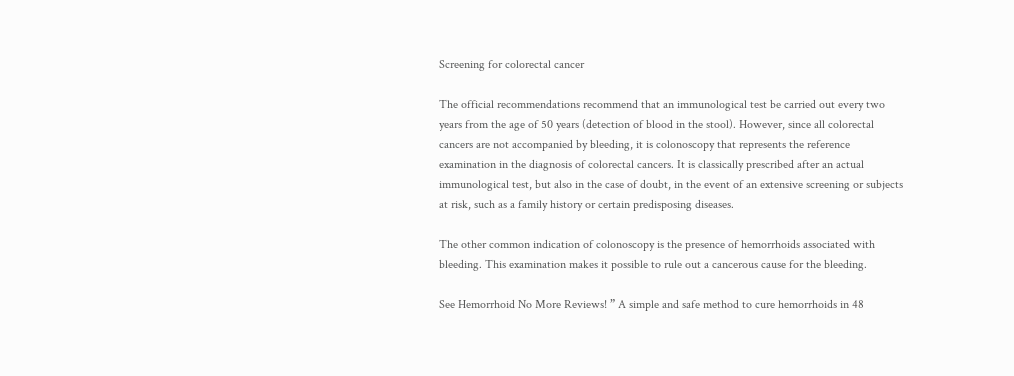Screening for colorectal cancer

The official recommendations recommend that an immunological test be carried out every two years from the age of 50 years (detection of blood in the stool). However, since all colorectal cancers are not accompanied by bleeding, it is colonoscopy that represents the reference examination in the diagnosis of colorectal cancers. It is classically prescribed after an actual immunological test, but also in the case of doubt, in the event of an extensive screening or subjects at risk, such as a family history or certain predisposing diseases.

The other common indication of colonoscopy is the presence of hemorrhoids associated with bleeding. This examination makes it possible to rule out a cancerous cause for the bleeding.

See Hemorrhoid No More Reviews! ” A simple and safe method to cure hemorrhoids in 48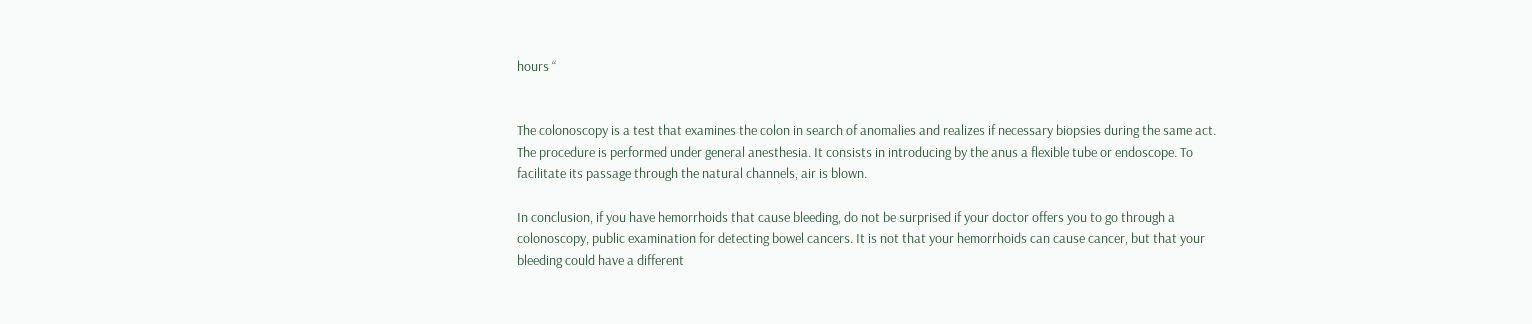hours “


The colonoscopy is a test that examines the colon in search of anomalies and realizes if necessary biopsies during the same act. The procedure is performed under general anesthesia. It consists in introducing by the anus a flexible tube or endoscope. To facilitate its passage through the natural channels, air is blown.

In conclusion, if you have hemorrhoids that cause bleeding, do not be surprised if your doctor offers you to go through a colonoscopy, public examination for detecting bowel cancers. It is not that your hemorrhoids can cause cancer, but that your bleeding could have a different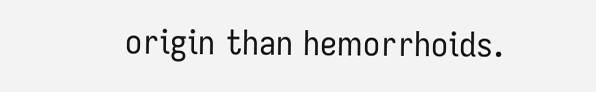origin than hemorrhoids.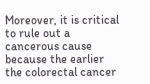Moreover, it is critical to rule out a cancerous cause because the earlier the colorectal cancer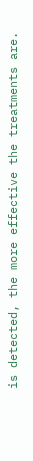is detected, the more effective the treatments are.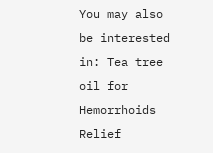You may also be interested in: Tea tree oil for Hemorrhoids Relief